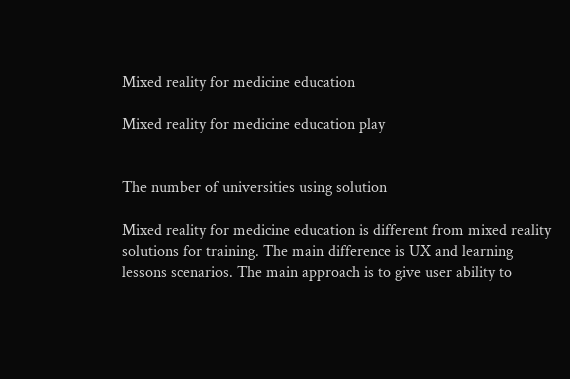Mixed reality for medicine education

Mixed reality for medicine education play


The number of universities using solution

Mixed reality for medicine education is different from mixed reality solutions for training. The main difference is UX and learning lessons scenarios. The main approach is to give user ability to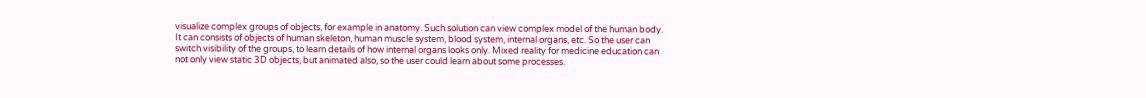visualize complex groups of objects, for example in anatomy. Such solution can view complex model of the human body. It can consists of objects of human skeleton, human muscle system, blood system, internal organs, etc. So the user can switch visibility of the groups, to learn details of how internal organs looks only. Mixed reality for medicine education can not only view static 3D objects, but animated also, so the user could learn about some processes.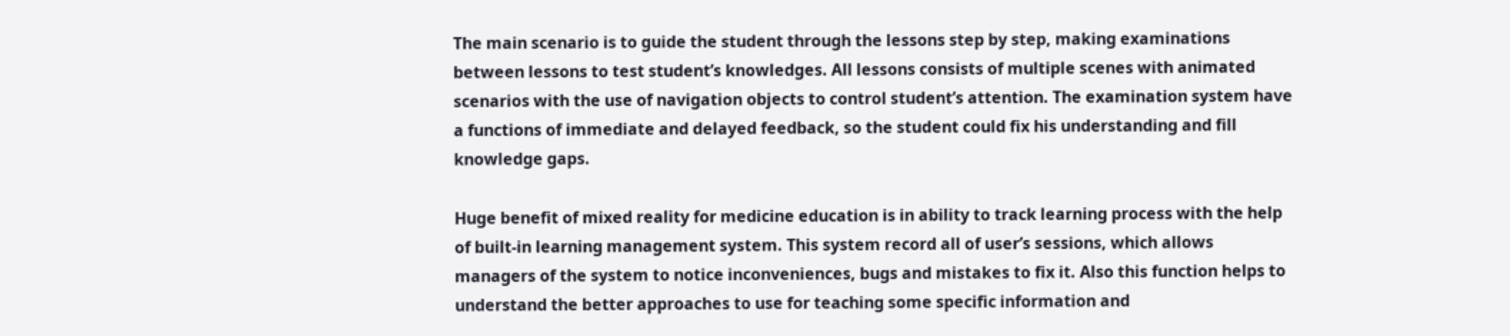The main scenario is to guide the student through the lessons step by step, making examinations between lessons to test student’s knowledges. All lessons consists of multiple scenes with animated scenarios with the use of navigation objects to control student’s attention. The examination system have a functions of immediate and delayed feedback, so the student could fix his understanding and fill knowledge gaps.

Huge benefit of mixed reality for medicine education is in ability to track learning process with the help of built-in learning management system. This system record all of user’s sessions, which allows managers of the system to notice inconveniences, bugs and mistakes to fix it. Also this function helps to understand the better approaches to use for teaching some specific information and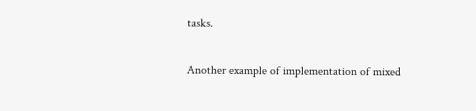tasks.

Another example of implementation of mixed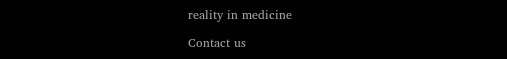reality in medicine

Contact us